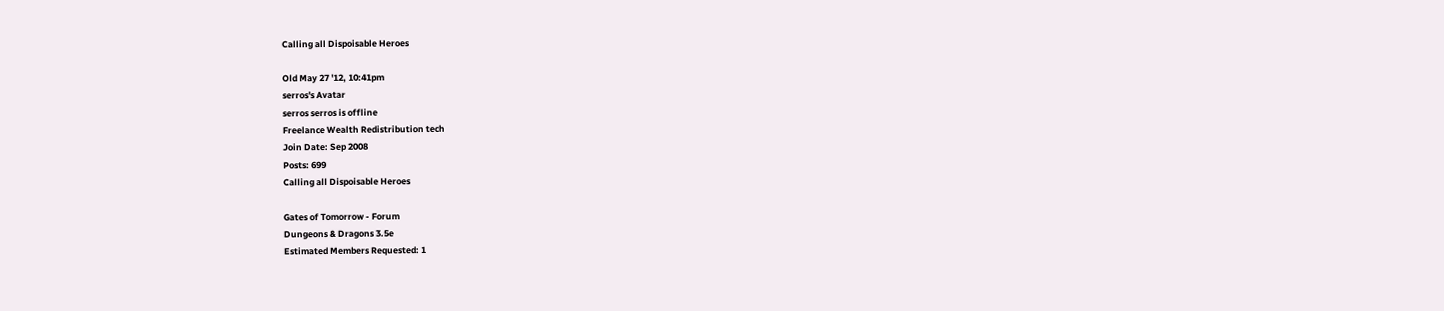Calling all Dispoisable Heroes

Old May 27 '12, 10:41pm
serros's Avatar
serros serros is offline
Freelance Wealth Redistribution tech
Join Date: Sep 2008
Posts: 699
Calling all Dispoisable Heroes

Gates of Tomorrow - Forum
Dungeons & Dragons 3.5e
Estimated Members Requested: 1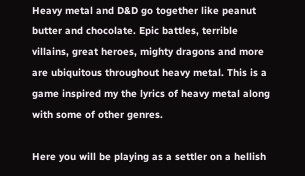Heavy metal and D&D go together like peanut butter and chocolate. Epic battles, terrible villains, great heroes, mighty dragons and more are ubiquitous throughout heavy metal. This is a game inspired my the lyrics of heavy metal along with some of other genres.

Here you will be playing as a settler on a hellish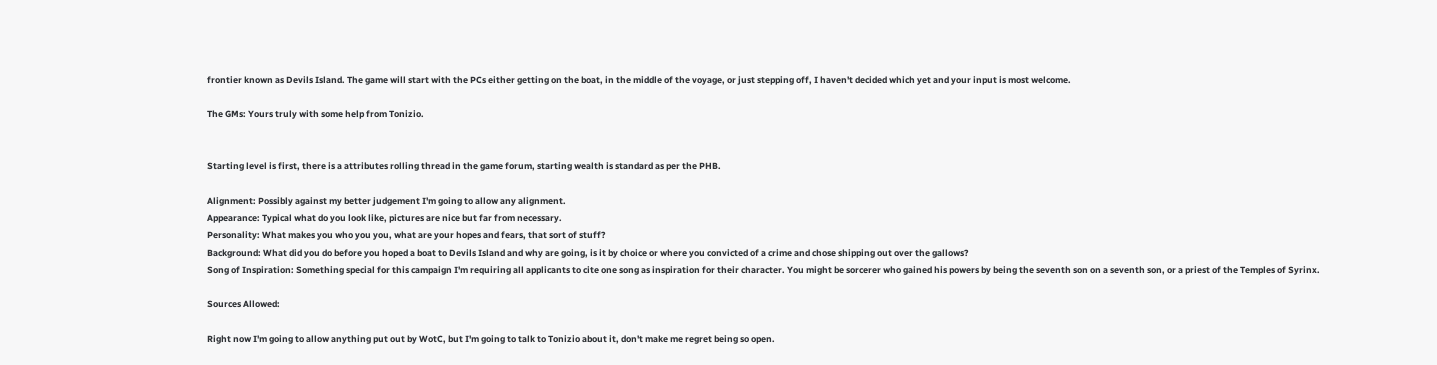frontier known as Devils Island. The game will start with the PCs either getting on the boat, in the middle of the voyage, or just stepping off, I haven't decided which yet and your input is most welcome.

The GMs: Yours truly with some help from Tonizio.


Starting level is first, there is a attributes rolling thread in the game forum, starting wealth is standard as per the PHB.

Alignment: Possibly against my better judgement I'm going to allow any alignment.
Appearance: Typical what do you look like, pictures are nice but far from necessary.
Personality: What makes you who you you, what are your hopes and fears, that sort of stuff?
Background: What did you do before you hoped a boat to Devils Island and why are going, is it by choice or where you convicted of a crime and chose shipping out over the gallows?
Song of Inspiration: Something special for this campaign I'm requiring all applicants to cite one song as inspiration for their character. You might be sorcerer who gained his powers by being the seventh son on a seventh son, or a priest of the Temples of Syrinx.

Sources Allowed:

Right now I'm going to allow anything put out by WotC, but I'm going to talk to Tonizio about it, don't make me regret being so open.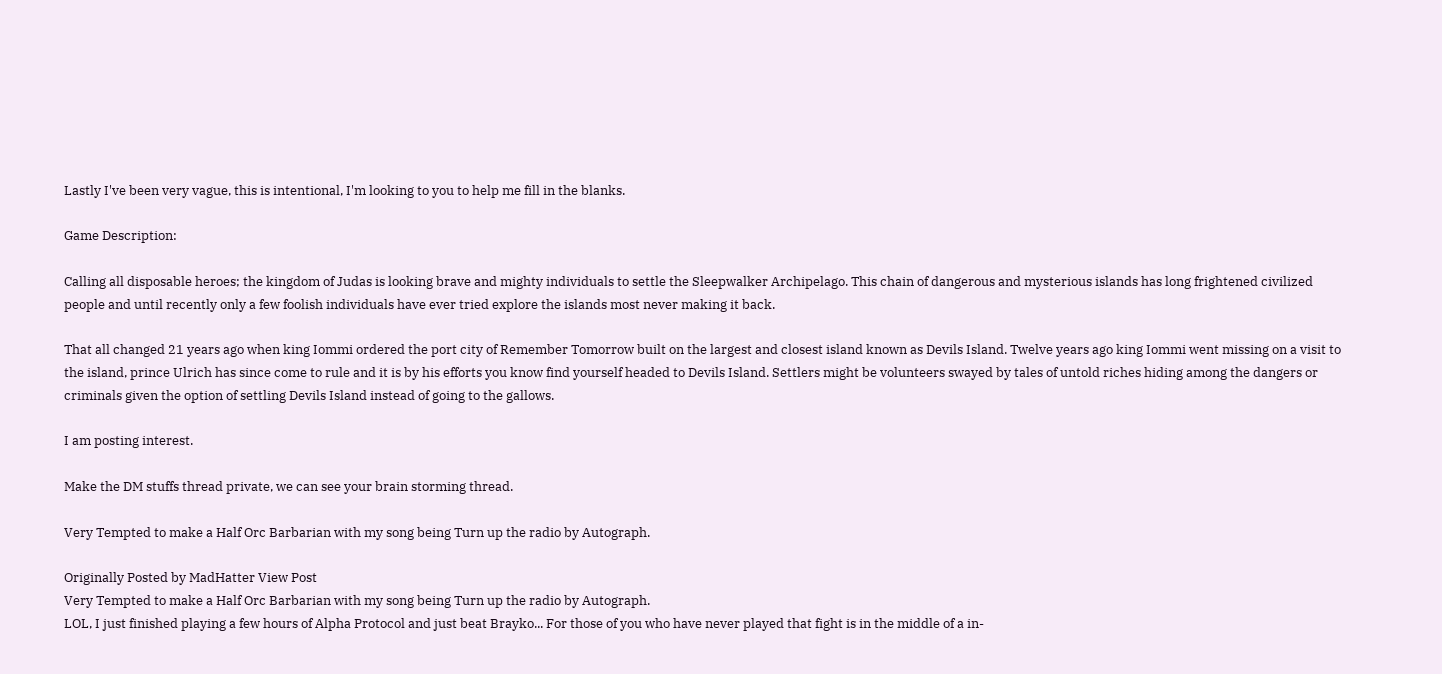Lastly I've been very vague, this is intentional, I'm looking to you to help me fill in the blanks.

Game Description:

Calling all disposable heroes; the kingdom of Judas is looking brave and mighty individuals to settle the Sleepwalker Archipelago. This chain of dangerous and mysterious islands has long frightened civilized people and until recently only a few foolish individuals have ever tried explore the islands most never making it back.

That all changed 21 years ago when king Iommi ordered the port city of Remember Tomorrow built on the largest and closest island known as Devils Island. Twelve years ago king Iommi went missing on a visit to the island, prince Ulrich has since come to rule and it is by his efforts you know find yourself headed to Devils Island. Settlers might be volunteers swayed by tales of untold riches hiding among the dangers or criminals given the option of settling Devils Island instead of going to the gallows.

I am posting interest.

Make the DM stuffs thread private, we can see your brain storming thread.

Very Tempted to make a Half Orc Barbarian with my song being Turn up the radio by Autograph.

Originally Posted by MadHatter View Post
Very Tempted to make a Half Orc Barbarian with my song being Turn up the radio by Autograph.
LOL, I just finished playing a few hours of Alpha Protocol and just beat Brayko... For those of you who have never played that fight is in the middle of a in-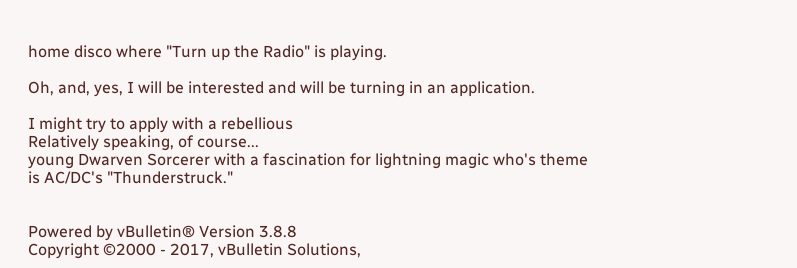home disco where "Turn up the Radio" is playing.

Oh, and, yes, I will be interested and will be turning in an application.

I might try to apply with a rebellious
Relatively speaking, of course...
young Dwarven Sorcerer with a fascination for lightning magic who's theme is AC/DC's "Thunderstruck."


Powered by vBulletin® Version 3.8.8
Copyright ©2000 - 2017, vBulletin Solutions,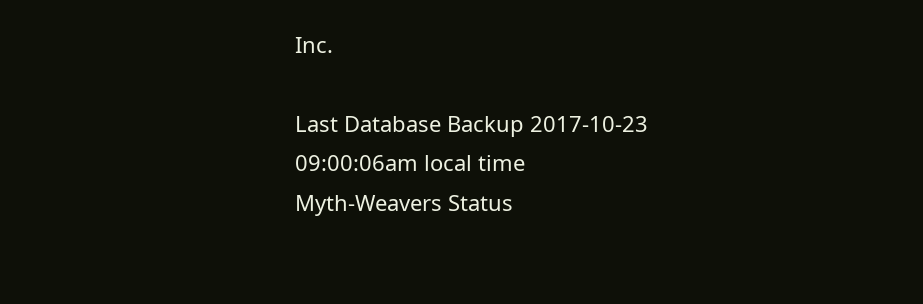Inc.

Last Database Backup 2017-10-23 09:00:06am local time
Myth-Weavers Status